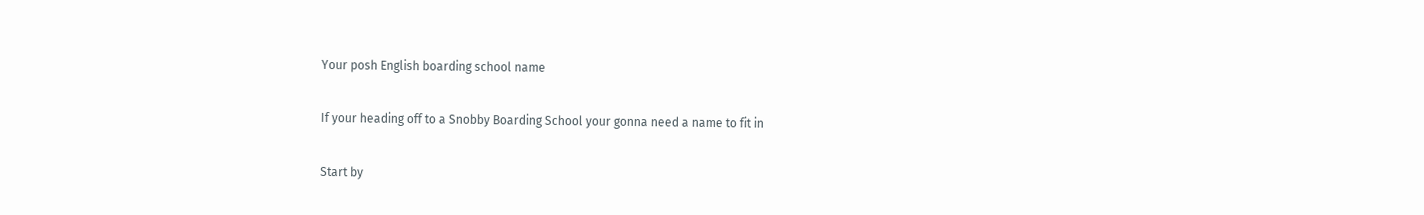Your posh English boarding school name

If your heading off to a Snobby Boarding School your gonna need a name to fit in

Start by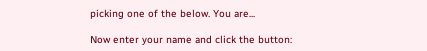picking one of the below. You are...

Now enter your name and click the button: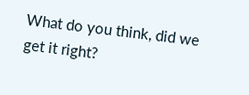What do you think, did we get it right?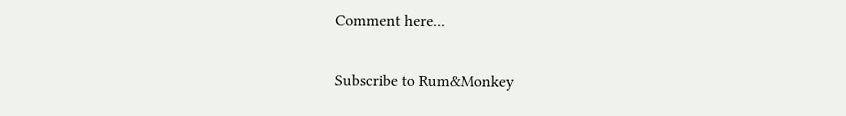Comment here...

Subscribe to Rum&Monkey